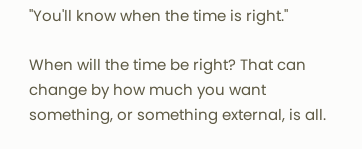"You'll know when the time is right."

When will the time be right? That can change by how much you want something, or something external, is all.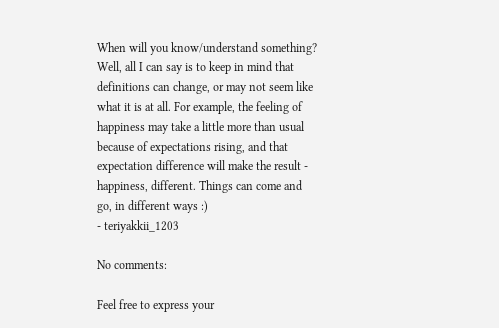When will you know/understand something? Well, all I can say is to keep in mind that definitions can change, or may not seem like what it is at all. For example, the feeling of happiness may take a little more than usual because of expectations rising, and that expectation difference will make the result - happiness, different. Things can come and go, in different ways :)
- teriyakkii_1203

No comments:

Feel free to express your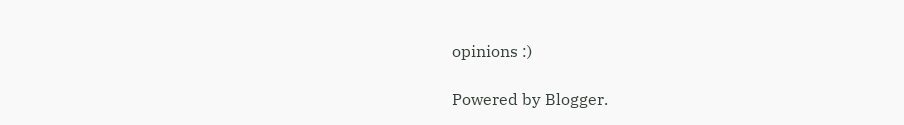opinions :)

Powered by Blogger.